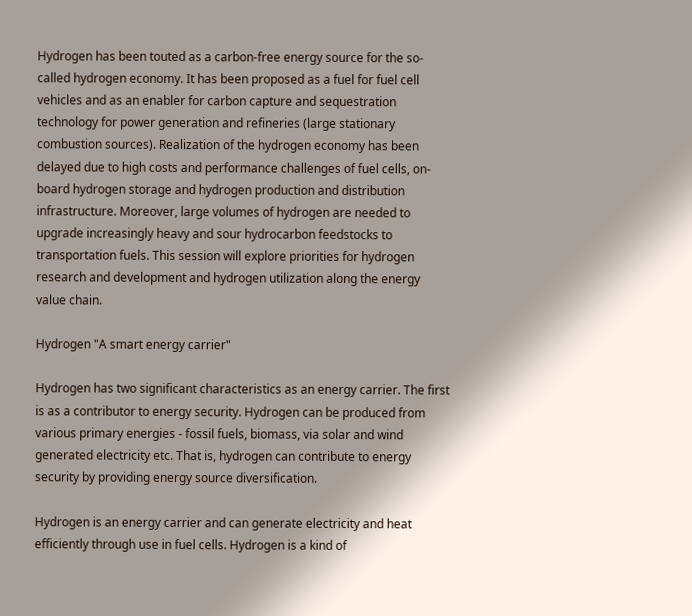Hydrogen has been touted as a carbon-free energy source for the so-called hydrogen economy. It has been proposed as a fuel for fuel cell vehicles and as an enabler for carbon capture and sequestration technology for power generation and refineries (large stationary combustion sources). Realization of the hydrogen economy has been delayed due to high costs and performance challenges of fuel cells, on-board hydrogen storage and hydrogen production and distribution infrastructure. Moreover, large volumes of hydrogen are needed to upgrade increasingly heavy and sour hydrocarbon feedstocks to transportation fuels. This session will explore priorities for hydrogen research and development and hydrogen utilization along the energy value chain.

Hydrogen "A smart energy carrier"

Hydrogen has two significant characteristics as an energy carrier. The first is as a contributor to energy security. Hydrogen can be produced from various primary energies - fossil fuels, biomass, via solar and wind generated electricity etc. That is, hydrogen can contribute to energy security by providing energy source diversification.

Hydrogen is an energy carrier and can generate electricity and heat efficiently through use in fuel cells. Hydrogen is a kind of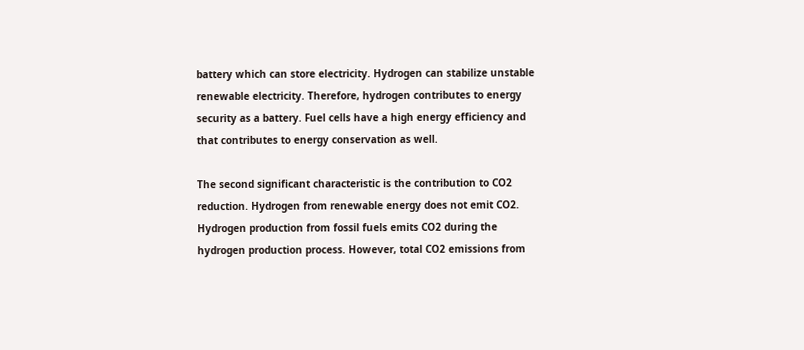battery which can store electricity. Hydrogen can stabilize unstable renewable electricity. Therefore, hydrogen contributes to energy security as a battery. Fuel cells have a high energy efficiency and that contributes to energy conservation as well.

The second significant characteristic is the contribution to CO2 reduction. Hydrogen from renewable energy does not emit CO2. Hydrogen production from fossil fuels emits CO2 during the hydrogen production process. However, total CO2 emissions from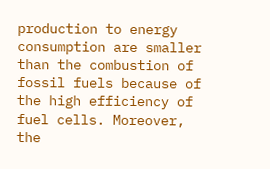production to energy consumption are smaller than the combustion of fossil fuels because of the high efficiency of fuel cells. Moreover, the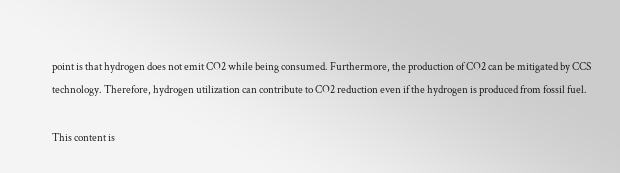point is that hydrogen does not emit CO2 while being consumed. Furthermore, the production of CO2 can be mitigated by CCS technology. Therefore, hydrogen utilization can contribute to CO2 reduction even if the hydrogen is produced from fossil fuel.

This content is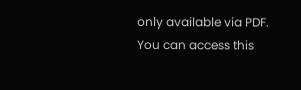only available via PDF.
You can access this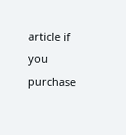article if you purchase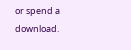or spend a download.